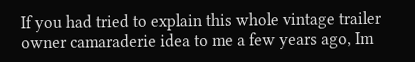If you had tried to explain this whole vintage trailer owner camaraderie idea to me a few years ago, Im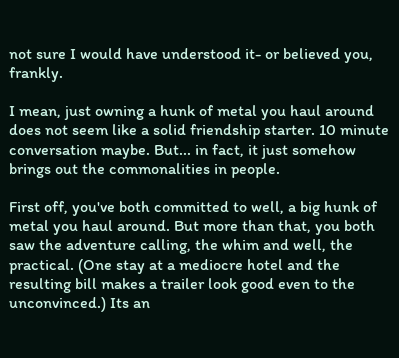not sure I would have understood it- or believed you, frankly.

I mean, just owning a hunk of metal you haul around does not seem like a solid friendship starter. 10 minute conversation maybe. But... in fact, it just somehow brings out the commonalities in people.

First off, you've both committed to well, a big hunk of metal you haul around. But more than that, you both saw the adventure calling, the whim and well, the practical. (One stay at a mediocre hotel and the resulting bill makes a trailer look good even to the unconvinced.) Its an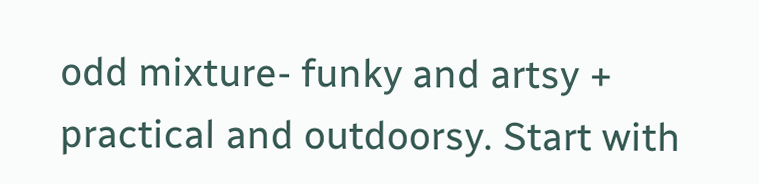odd mixture- funky and artsy + practical and outdoorsy. Start with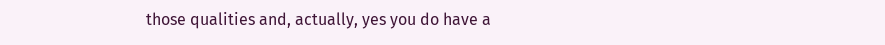those qualities and, actually, yes you do have a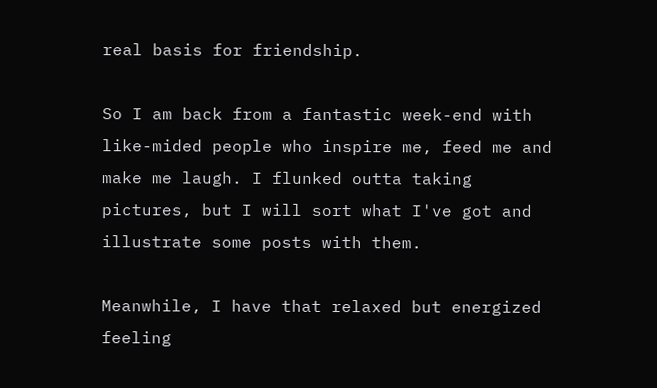real basis for friendship.

So I am back from a fantastic week-end with like-mided people who inspire me, feed me and make me laugh. I flunked outta taking pictures, but I will sort what I've got and illustrate some posts with them.

Meanwhile, I have that relaxed but energized feeling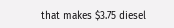that makes $3.75 diesel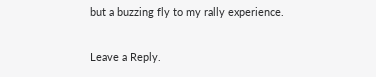but a buzzing fly to my rally experience.

Leave a Reply.